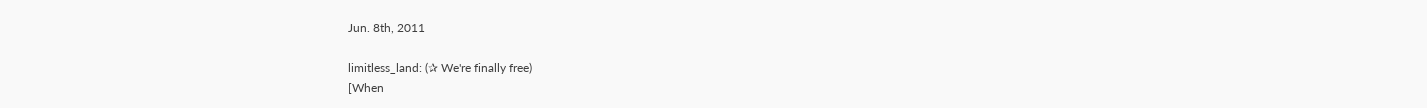Jun. 8th, 2011

limitless_land: (✰ We're finally free)
[When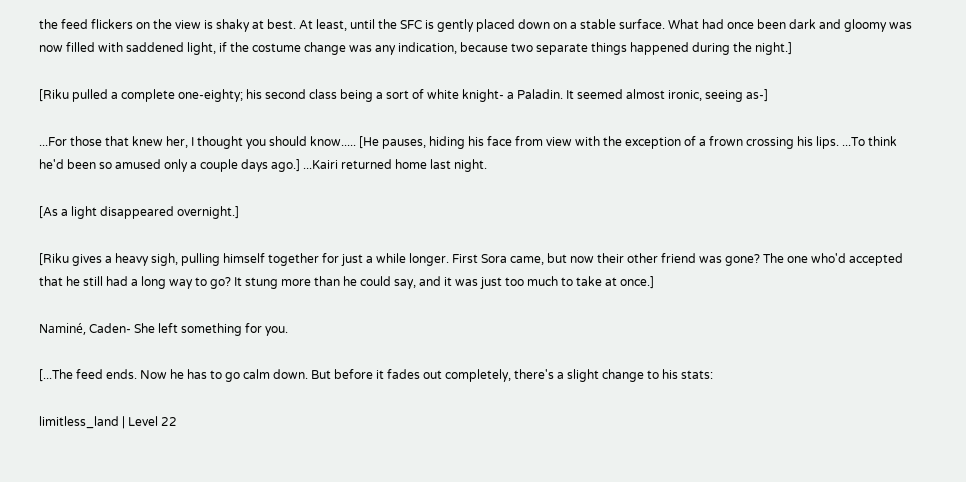the feed flickers on the view is shaky at best. At least, until the SFC is gently placed down on a stable surface. What had once been dark and gloomy was now filled with saddened light, if the costume change was any indication, because two separate things happened during the night.]

[Riku pulled a complete one-eighty; his second class being a sort of white knight- a Paladin. It seemed almost ironic, seeing as-]

...For those that knew her, I thought you should know..... [He pauses, hiding his face from view with the exception of a frown crossing his lips. ...To think he'd been so amused only a couple days ago.] ...Kairi returned home last night.

[As a light disappeared overnight.]

[Riku gives a heavy sigh, pulling himself together for just a while longer. First Sora came, but now their other friend was gone? The one who'd accepted that he still had a long way to go? It stung more than he could say, and it was just too much to take at once.]

Naminé, Caden- She left something for you.

[...The feed ends. Now he has to go calm down. But before it fades out completely, there's a slight change to his stats:

limitless_land | Level 22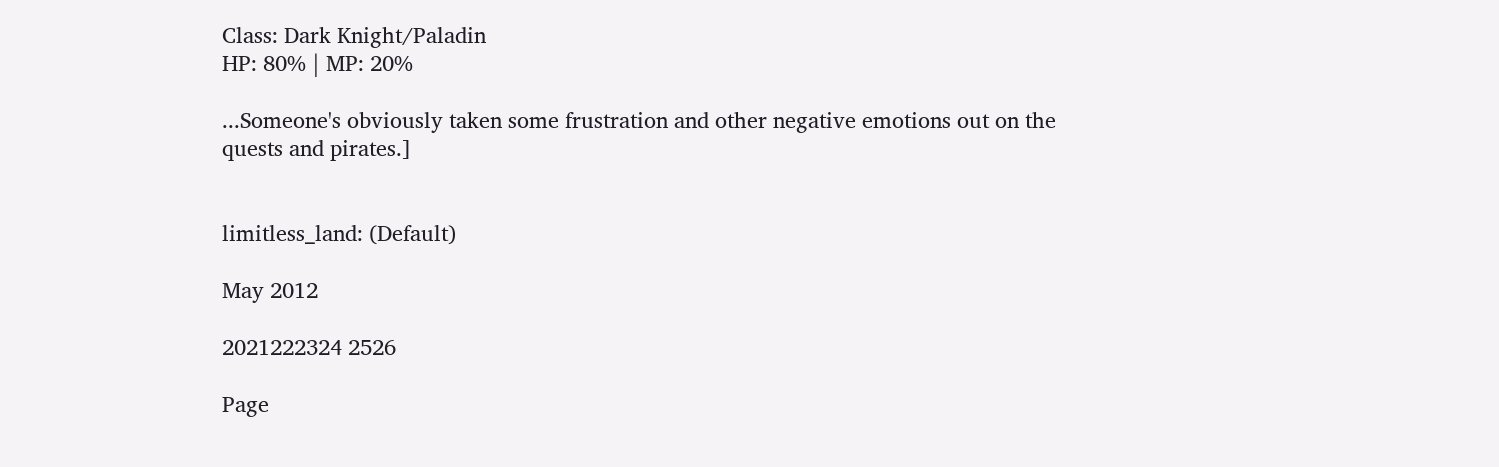Class: Dark Knight/Paladin
HP: 80% | MP: 20%

...Someone's obviously taken some frustration and other negative emotions out on the quests and pirates.]


limitless_land: (Default)

May 2012

2021222324 2526

Page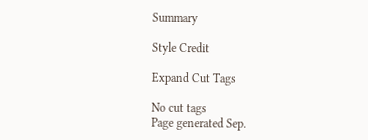Summary

Style Credit

Expand Cut Tags

No cut tags
Page generated Sep.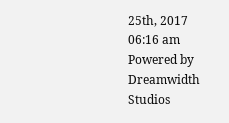25th, 2017 06:16 am
Powered by Dreamwidth Studios